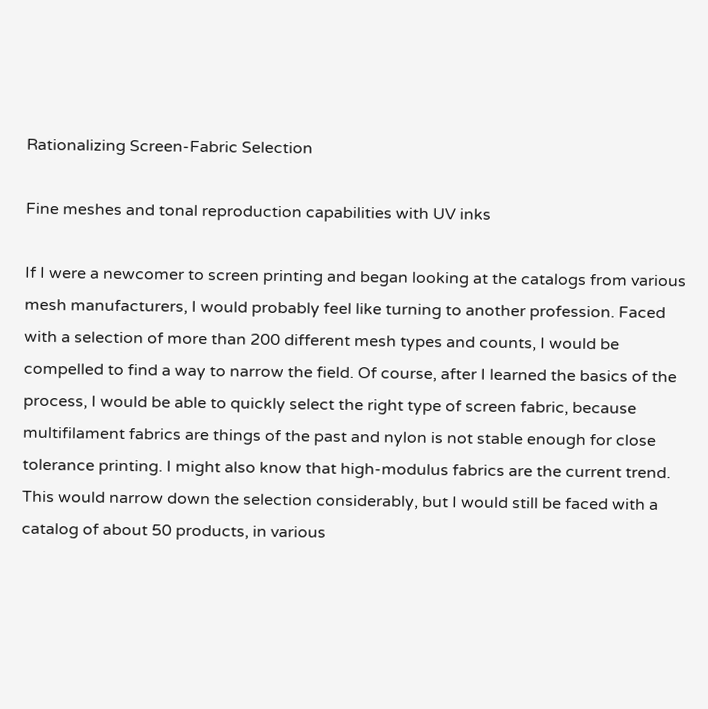Rationalizing Screen-Fabric Selection

Fine meshes and tonal reproduction capabilities with UV inks

If I were a newcomer to screen printing and began looking at the catalogs from various mesh manufacturers, I would probably feel like turning to another profession. Faced with a selection of more than 200 different mesh types and counts, I would be compelled to find a way to narrow the field. Of course, after I learned the basics of the process, I would be able to quickly select the right type of screen fabric, because multifilament fabrics are things of the past and nylon is not stable enough for close tolerance printing. I might also know that high-modulus fabrics are the current trend. This would narrow down the selection considerably, but I would still be faced with a catalog of about 50 products, in various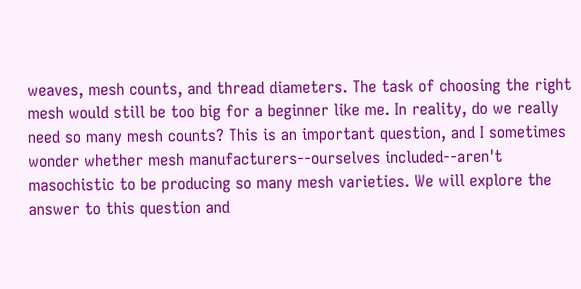weaves, mesh counts, and thread diameters. The task of choosing the right mesh would still be too big for a beginner like me. In reality, do we really need so many mesh counts? This is an important question, and I sometimes wonder whether mesh manufacturers--ourselves included--aren't masochistic to be producing so many mesh varieties. We will explore the answer to this question and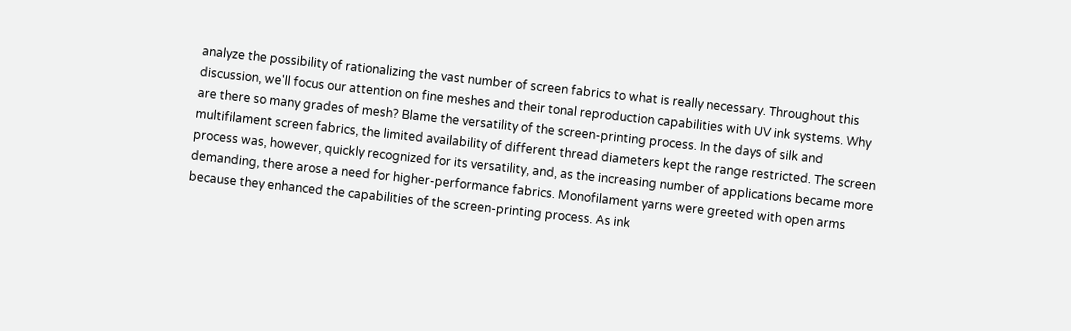analyze the possibility of rationalizing the vast number of screen fabrics to what is really necessary. Throughout this discussion, we'll focus our attention on fine meshes and their tonal reproduction capabilities with UV ink systems. Why are there so many grades of mesh? Blame the versatility of the screen-printing process. In the days of silk and multifilament screen fabrics, the limited availability of different thread diameters kept the range restricted. The screen process was, however, quickly recognized for its versatility, and, as the increasing number of applications became more demanding, there arose a need for higher-performance fabrics. Monofilament yarns were greeted with open arms because they enhanced the capabilities of the screen-printing process. As ink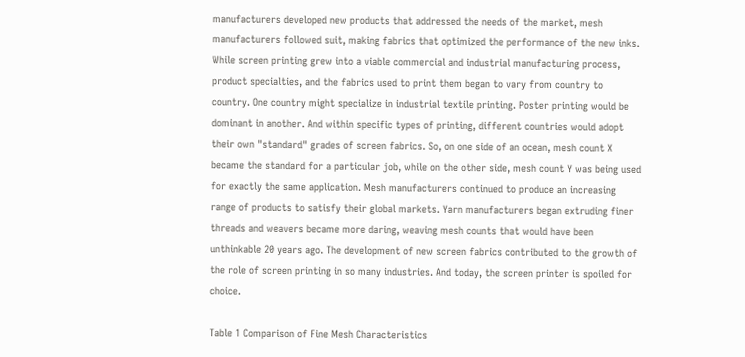manufacturers developed new products that addressed the needs of the market, mesh manufacturers followed suit, making fabrics that optimized the performance of the new inks. While screen printing grew into a viable commercial and industrial manufacturing process, product specialties, and the fabrics used to print them began to vary from country to country. One country might specialize in industrial textile printing. Poster printing would be dominant in another. And within specific types of printing, different countries would adopt their own "standard" grades of screen fabrics. So, on one side of an ocean, mesh count X became the standard for a particular job, while on the other side, mesh count Y was being used for exactly the same application. Mesh manufacturers continued to produce an increasing range of products to satisfy their global markets. Yarn manufacturers began extruding finer threads and weavers became more daring, weaving mesh counts that would have been unthinkable 20 years ago. The development of new screen fabrics contributed to the growth of the role of screen printing in so many industries. And today, the screen printer is spoiled for choice.

Table 1 Comparison of Fine Mesh Characteristics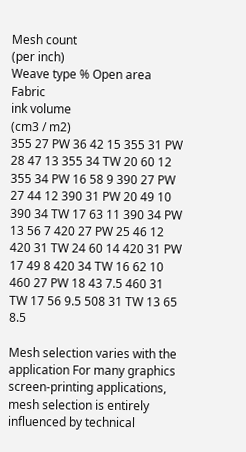Mesh count
(per inch)
Weave type % Open area Fabric
ink volume
(cm3 / m2)
355 27 PW 36 42 15 355 31 PW 28 47 13 355 34 TW 20 60 12 355 34 PW 16 58 9 390 27 PW 27 44 12 390 31 PW 20 49 10 390 34 TW 17 63 11 390 34 PW 13 56 7 420 27 PW 25 46 12 420 31 TW 24 60 14 420 31 PW 17 49 8 420 34 TW 16 62 10 460 27 PW 18 43 7.5 460 31 TW 17 56 9.5 508 31 TW 13 65 8.5

Mesh selection varies with the application For many graphics screen-printing applications, mesh selection is entirely influenced by technical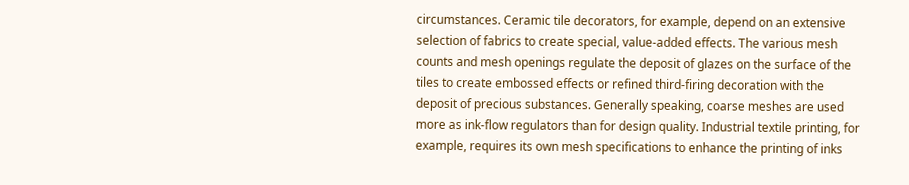circumstances. Ceramic tile decorators, for example, depend on an extensive selection of fabrics to create special, value-added effects. The various mesh counts and mesh openings regulate the deposit of glazes on the surface of the tiles to create embossed effects or refined third-firing decoration with the deposit of precious substances. Generally speaking, coarse meshes are used more as ink-flow regulators than for design quality. Industrial textile printing, for example, requires its own mesh specifications to enhance the printing of inks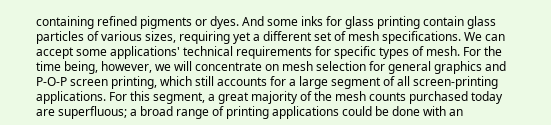containing refined pigments or dyes. And some inks for glass printing contain glass particles of various sizes, requiring yet a different set of mesh specifications. We can accept some applications' technical requirements for specific types of mesh. For the time being, however, we will concentrate on mesh selection for general graphics and P-O-P screen printing, which still accounts for a large segment of all screen-printing applications. For this segment, a great majority of the mesh counts purchased today are superfluous; a broad range of printing applications could be done with an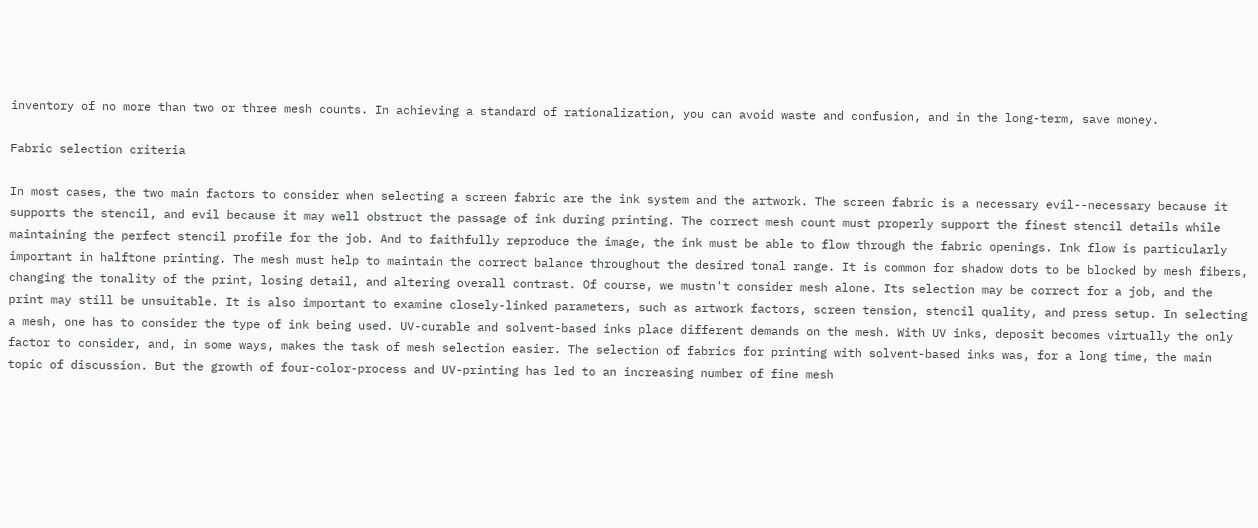inventory of no more than two or three mesh counts. In achieving a standard of rationalization, you can avoid waste and confusion, and in the long-term, save money.

Fabric selection criteria

In most cases, the two main factors to consider when selecting a screen fabric are the ink system and the artwork. The screen fabric is a necessary evil--necessary because it supports the stencil, and evil because it may well obstruct the passage of ink during printing. The correct mesh count must properly support the finest stencil details while maintaining the perfect stencil profile for the job. And to faithfully reproduce the image, the ink must be able to flow through the fabric openings. Ink flow is particularly important in halftone printing. The mesh must help to maintain the correct balance throughout the desired tonal range. It is common for shadow dots to be blocked by mesh fibers, changing the tonality of the print, losing detail, and altering overall contrast. Of course, we mustn't consider mesh alone. Its selection may be correct for a job, and the print may still be unsuitable. It is also important to examine closely-linked parameters, such as artwork factors, screen tension, stencil quality, and press setup. In selecting a mesh, one has to consider the type of ink being used. UV-curable and solvent-based inks place different demands on the mesh. With UV inks, deposit becomes virtually the only factor to consider, and, in some ways, makes the task of mesh selection easier. The selection of fabrics for printing with solvent-based inks was, for a long time, the main topic of discussion. But the growth of four-color-process and UV-printing has led to an increasing number of fine mesh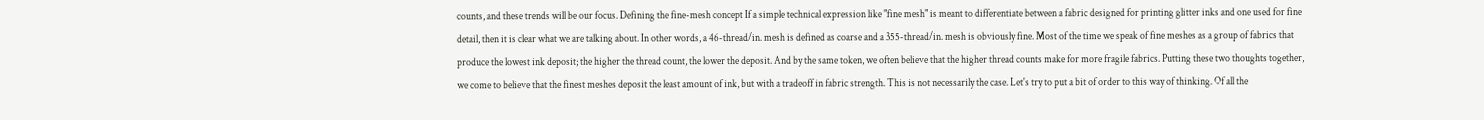counts, and these trends will be our focus. Defining the fine-mesh concept If a simple technical expression like "fine mesh" is meant to differentiate between a fabric designed for printing glitter inks and one used for fine detail, then it is clear what we are talking about. In other words, a 46-thread/in. mesh is defined as coarse and a 355-thread/in. mesh is obviously fine. Most of the time we speak of fine meshes as a group of fabrics that produce the lowest ink deposit; the higher the thread count, the lower the deposit. And by the same token, we often believe that the higher thread counts make for more fragile fabrics. Putting these two thoughts together, we come to believe that the finest meshes deposit the least amount of ink, but with a tradeoff in fabric strength. This is not necessarily the case. Let's try to put a bit of order to this way of thinking. Of all the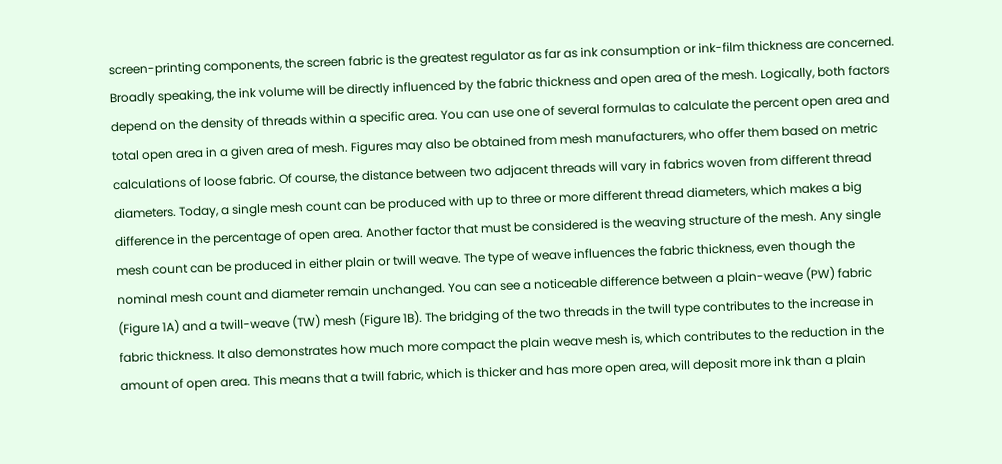screen-printing components, the screen fabric is the greatest regulator as far as ink consumption or ink-film thickness are concerned. Broadly speaking, the ink volume will be directly influenced by the fabric thickness and open area of the mesh. Logically, both factors depend on the density of threads within a specific area. You can use one of several formulas to calculate the percent open area and total open area in a given area of mesh. Figures may also be obtained from mesh manufacturers, who offer them based on metric calculations of loose fabric. Of course, the distance between two adjacent threads will vary in fabrics woven from different thread diameters. Today, a single mesh count can be produced with up to three or more different thread diameters, which makes a big difference in the percentage of open area. Another factor that must be considered is the weaving structure of the mesh. Any single mesh count can be produced in either plain or twill weave. The type of weave influences the fabric thickness, even though the nominal mesh count and diameter remain unchanged. You can see a noticeable difference between a plain-weave (PW) fabric (Figure 1A) and a twill-weave (TW) mesh (Figure 1B). The bridging of the two threads in the twill type contributes to the increase in fabric thickness. It also demonstrates how much more compact the plain weave mesh is, which contributes to the reduction in the amount of open area. This means that a twill fabric, which is thicker and has more open area, will deposit more ink than a plain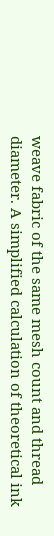weave fabric of the same mesh count and thread diameter. A simplified calculation of theoretical ink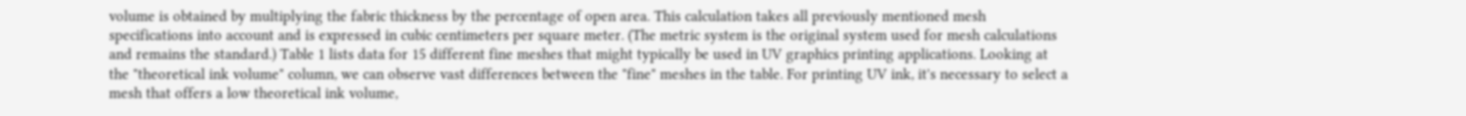volume is obtained by multiplying the fabric thickness by the percentage of open area. This calculation takes all previously mentioned mesh specifications into account and is expressed in cubic centimeters per square meter. (The metric system is the original system used for mesh calculations and remains the standard.) Table 1 lists data for 15 different fine meshes that might typically be used in UV graphics printing applications. Looking at the "theoretical ink volume" column, we can observe vast differences between the "fine" meshes in the table. For printing UV ink, it's necessary to select a mesh that offers a low theoretical ink volume,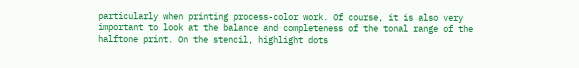particularly when printing process-color work. Of course, it is also very important to look at the balance and completeness of the tonal range of the halftone print. On the stencil, highlight dots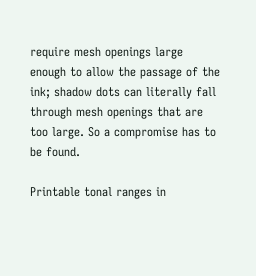require mesh openings large enough to allow the passage of the ink; shadow dots can literally fall through mesh openings that are too large. So a compromise has to be found.

Printable tonal ranges in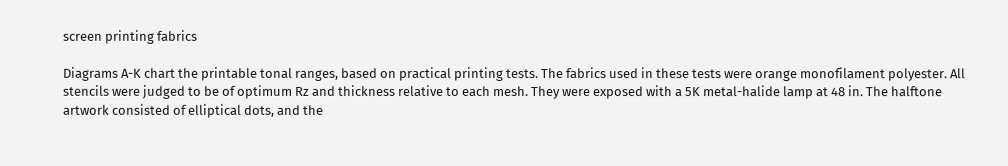screen printing fabrics

Diagrams A-K chart the printable tonal ranges, based on practical printing tests. The fabrics used in these tests were orange monofilament polyester. All stencils were judged to be of optimum Rz and thickness relative to each mesh. They were exposed with a 5K metal-halide lamp at 48 in. The halftone artwork consisted of elliptical dots, and the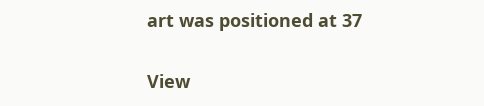art was positioned at 37

View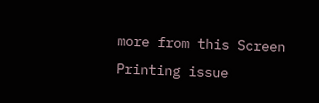more from this Screen Printing issue